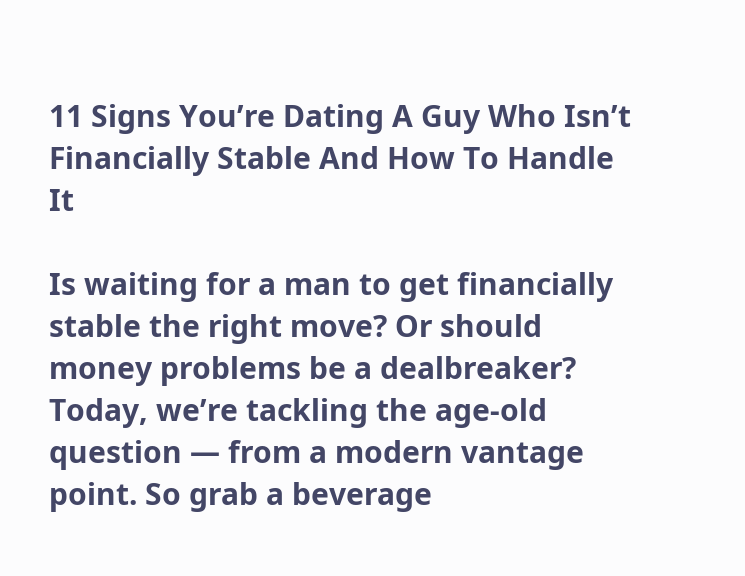11 Signs You’re Dating A Guy Who Isn’t Financially Stable And How To Handle It

Is waiting for a man to get financially stable the right move? Or should money problems be a dealbreaker? Today, we’re tackling the age-old question — from a modern vantage point. So grab a beverage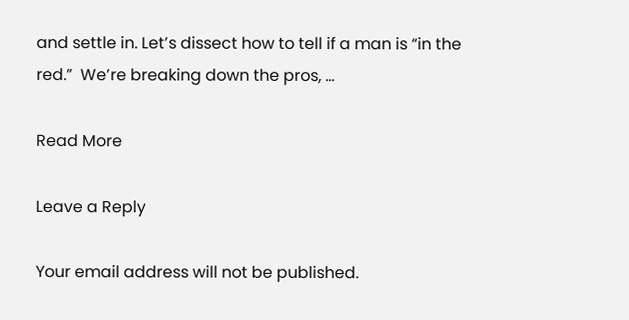and settle in. Let’s dissect how to tell if a man is “in the red.”  We’re breaking down the pros, …

Read More

Leave a Reply

Your email address will not be published.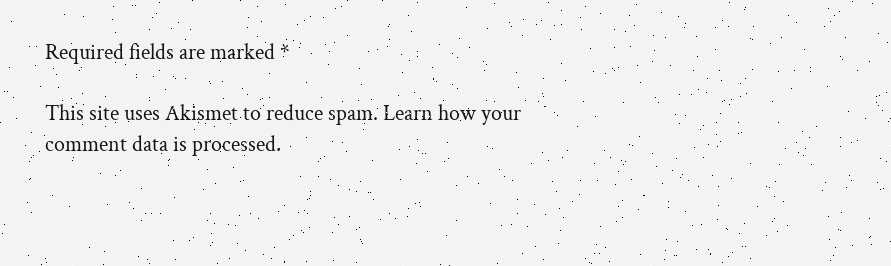Required fields are marked *

This site uses Akismet to reduce spam. Learn how your comment data is processed.